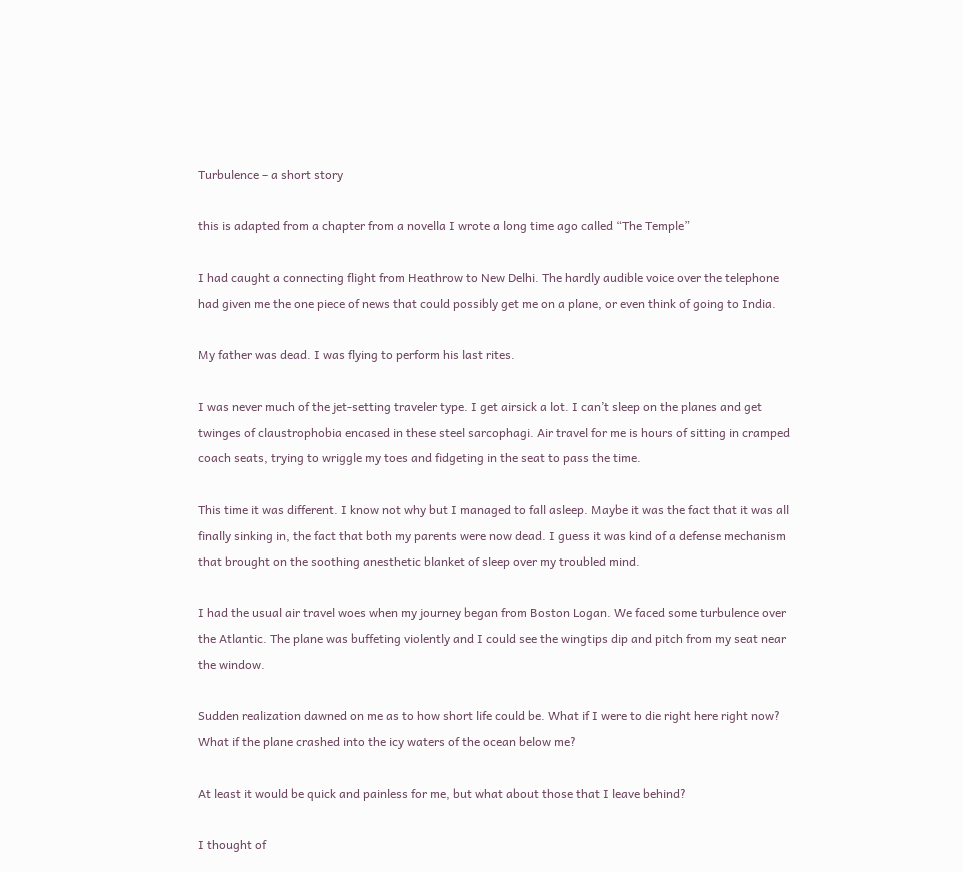Turbulence – a short story

this is adapted from a chapter from a novella I wrote a long time ago called “The Temple”

I had caught a connecting flight from Heathrow to New Delhi. The hardly audible voice over the telephone had given me the one piece of news that could possibly get me on a plane, or even think of going to India.

My father was dead. I was flying to perform his last rites.

I was never much of the jet-setting traveler type. I get airsick a lot. I can’t sleep on the planes and get twinges of claustrophobia encased in these steel sarcophagi. Air travel for me is hours of sitting in cramped coach seats, trying to wriggle my toes and fidgeting in the seat to pass the time.

This time it was different. I know not why but I managed to fall asleep. Maybe it was the fact that it was all finally sinking in, the fact that both my parents were now dead. I guess it was kind of a defense mechanism that brought on the soothing anesthetic blanket of sleep over my troubled mind.

I had the usual air travel woes when my journey began from Boston Logan. We faced some turbulence over the Atlantic. The plane was buffeting violently and I could see the wingtips dip and pitch from my seat near the window.

Sudden realization dawned on me as to how short life could be. What if I were to die right here right now? What if the plane crashed into the icy waters of the ocean below me?

At least it would be quick and painless for me, but what about those that I leave behind?

I thought of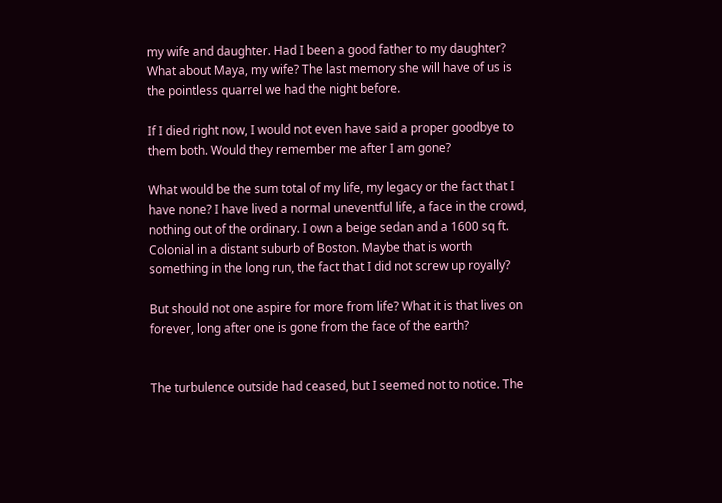my wife and daughter. Had I been a good father to my daughter? What about Maya, my wife? The last memory she will have of us is the pointless quarrel we had the night before.

If I died right now, I would not even have said a proper goodbye to them both. Would they remember me after I am gone?

What would be the sum total of my life, my legacy or the fact that I have none? I have lived a normal uneventful life, a face in the crowd, nothing out of the ordinary. I own a beige sedan and a 1600 sq ft. Colonial in a distant suburb of Boston. Maybe that is worth something in the long run, the fact that I did not screw up royally?

But should not one aspire for more from life? What it is that lives on forever, long after one is gone from the face of the earth?


The turbulence outside had ceased, but I seemed not to notice. The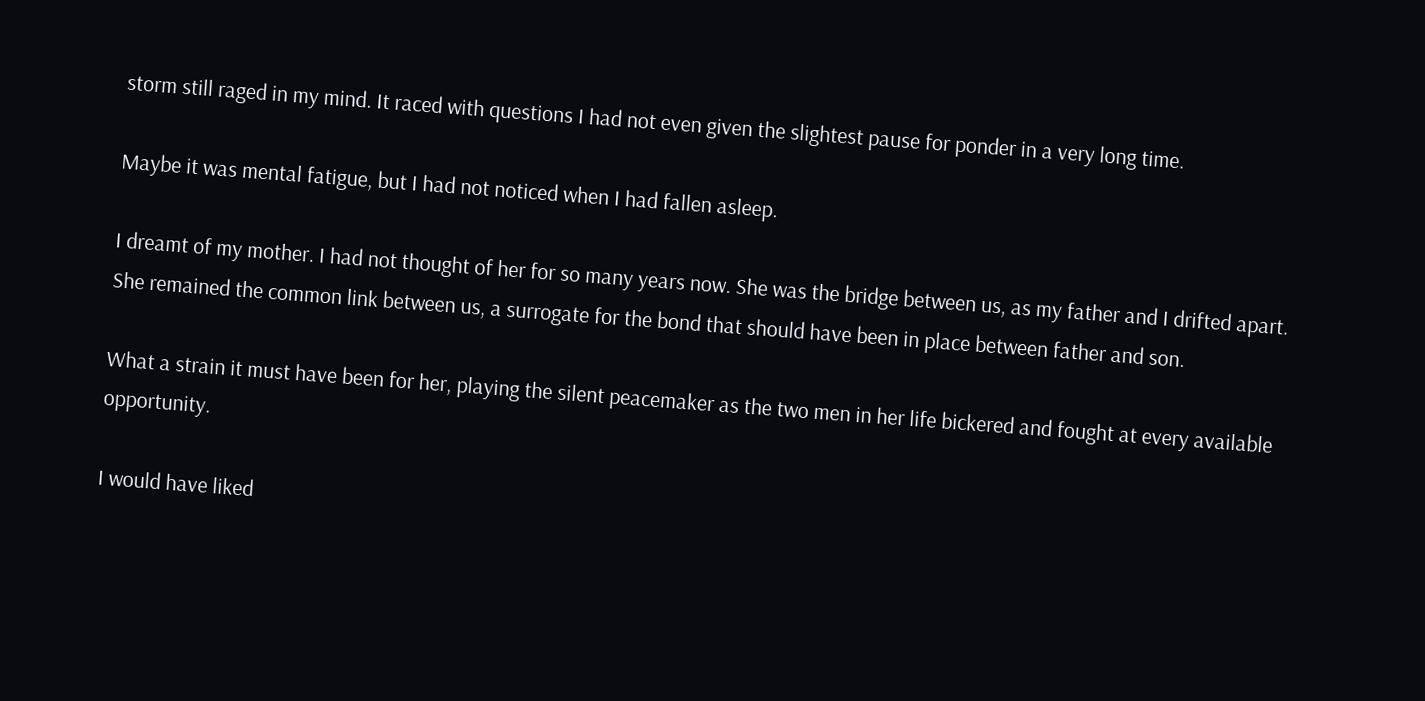storm still raged in my mind. It raced with questions I had not even given the slightest pause for ponder in a very long time.

Maybe it was mental fatigue, but I had not noticed when I had fallen asleep.

I dreamt of my mother. I had not thought of her for so many years now. She was the bridge between us, as my father and I drifted apart. She remained the common link between us, a surrogate for the bond that should have been in place between father and son.

What a strain it must have been for her, playing the silent peacemaker as the two men in her life bickered and fought at every available opportunity.

I would have liked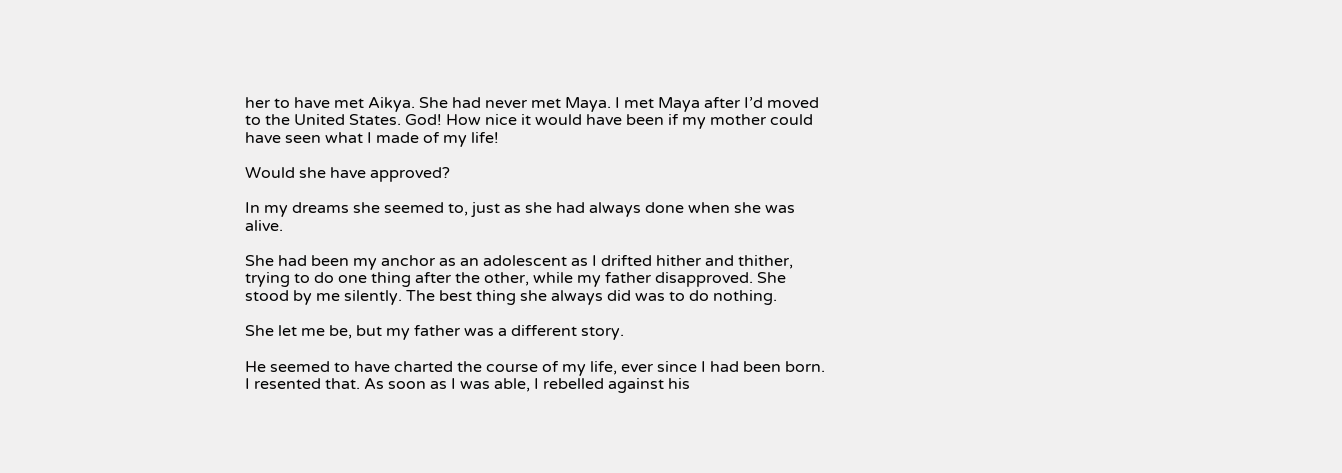her to have met Aikya. She had never met Maya. I met Maya after I’d moved to the United States. God! How nice it would have been if my mother could have seen what I made of my life!

Would she have approved?

In my dreams she seemed to, just as she had always done when she was alive.

She had been my anchor as an adolescent as I drifted hither and thither, trying to do one thing after the other, while my father disapproved. She stood by me silently. The best thing she always did was to do nothing.

She let me be, but my father was a different story.

He seemed to have charted the course of my life, ever since I had been born. I resented that. As soon as I was able, I rebelled against his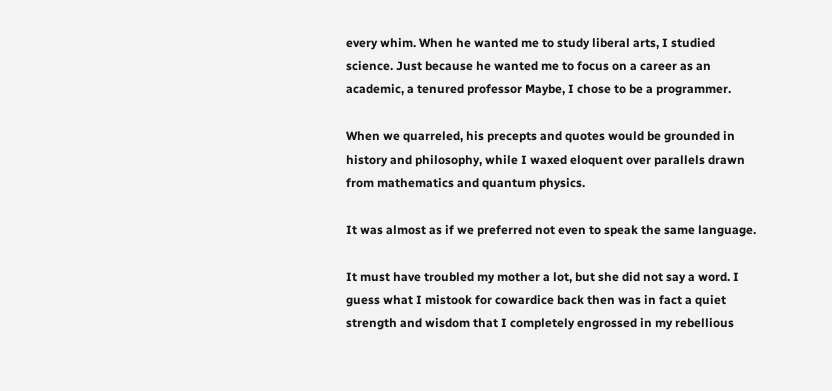every whim. When he wanted me to study liberal arts, I studied science. Just because he wanted me to focus on a career as an academic, a tenured professor Maybe, I chose to be a programmer.

When we quarreled, his precepts and quotes would be grounded in history and philosophy, while I waxed eloquent over parallels drawn from mathematics and quantum physics.

It was almost as if we preferred not even to speak the same language.

It must have troubled my mother a lot, but she did not say a word. I guess what I mistook for cowardice back then was in fact a quiet strength and wisdom that I completely engrossed in my rebellious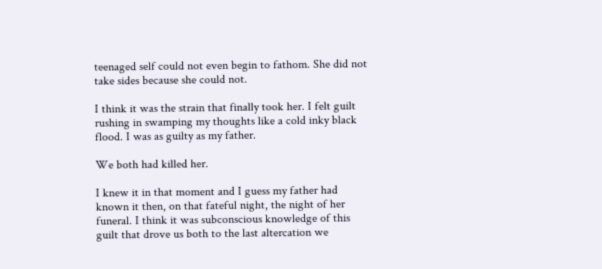teenaged self could not even begin to fathom. She did not take sides because she could not.

I think it was the strain that finally took her. I felt guilt rushing in swamping my thoughts like a cold inky black flood. I was as guilty as my father.

We both had killed her.

I knew it in that moment and I guess my father had known it then, on that fateful night, the night of her funeral. I think it was subconscious knowledge of this guilt that drove us both to the last altercation we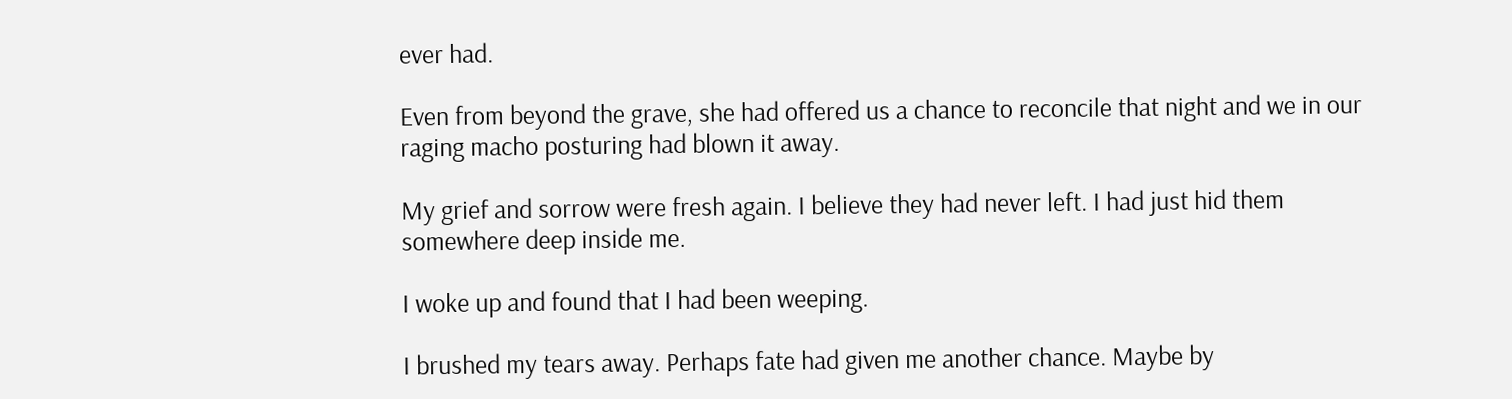ever had.

Even from beyond the grave, she had offered us a chance to reconcile that night and we in our raging macho posturing had blown it away.

My grief and sorrow were fresh again. I believe they had never left. I had just hid them somewhere deep inside me.

I woke up and found that I had been weeping.

I brushed my tears away. Perhaps fate had given me another chance. Maybe by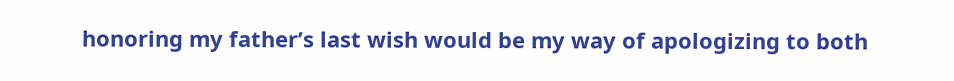honoring my father’s last wish would be my way of apologizing to both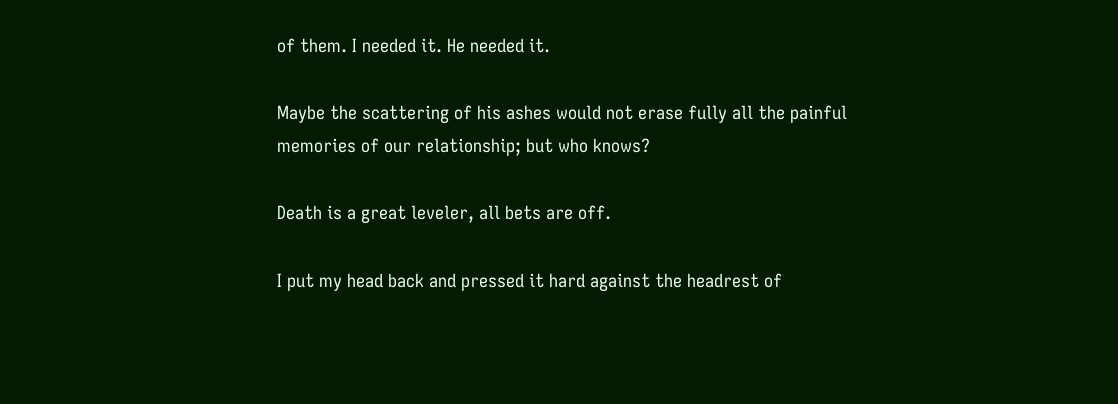of them. I needed it. He needed it.

Maybe the scattering of his ashes would not erase fully all the painful memories of our relationship; but who knows?

Death is a great leveler, all bets are off.

I put my head back and pressed it hard against the headrest of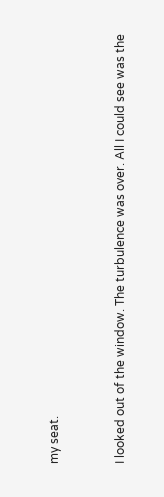my seat.


I looked out of the window. The turbulence was over. All I could see was the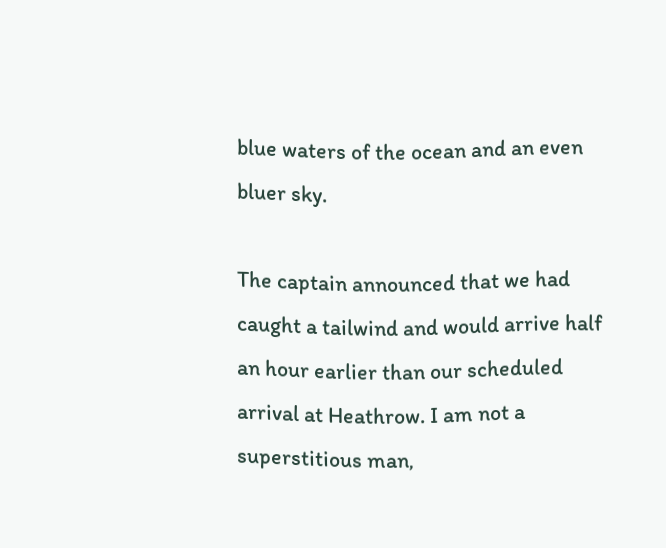blue waters of the ocean and an even bluer sky.

The captain announced that we had caught a tailwind and would arrive half an hour earlier than our scheduled arrival at Heathrow. I am not a superstitious man,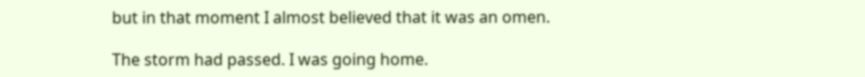but in that moment I almost believed that it was an omen.

The storm had passed. I was going home.